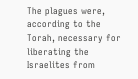The plagues were, according to the Torah, necessary for liberating the Israelites from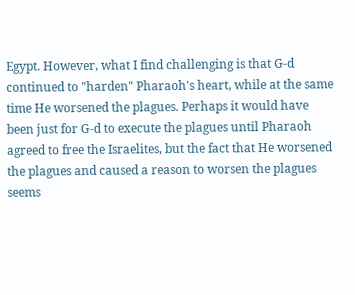Egypt. However, what I find challenging is that G-d continued to "harden" Pharaoh's heart, while at the same time He worsened the plagues. Perhaps it would have been just for G-d to execute the plagues until Pharaoh agreed to free the Israelites, but the fact that He worsened the plagues and caused a reason to worsen the plagues seems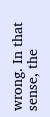wrong. In that sense, the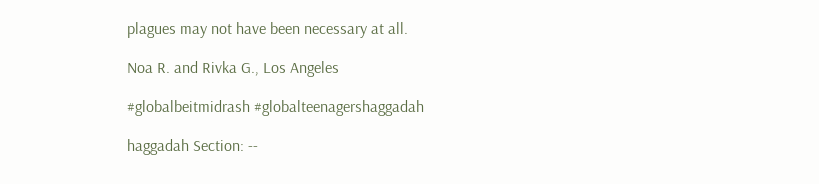plagues may not have been necessary at all.

Noa R. and Rivka G., Los Angeles

#globalbeitmidrash #globalteenagershaggadah

haggadah Section: --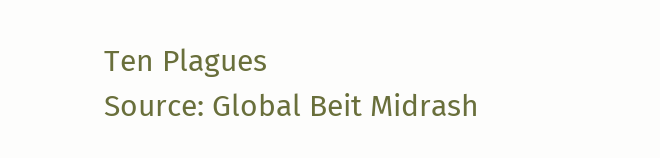Ten Plagues
Source: Global Beit Midrash